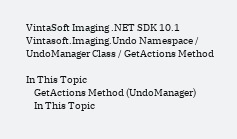VintaSoft Imaging .NET SDK 10.1
Vintasoft.Imaging.Undo Namespace / UndoManager Class / GetActions Method

In This Topic
    GetActions Method (UndoManager)
    In This Topic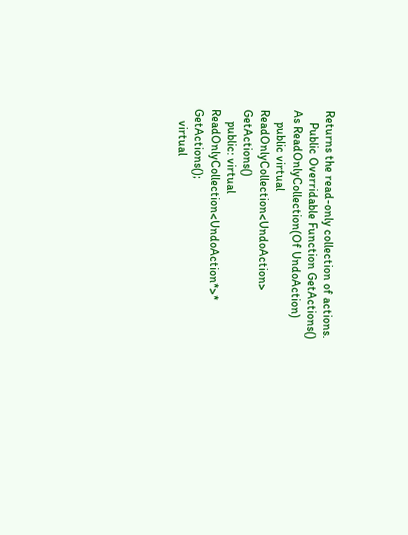Returns the read-only collection of actions.
    Public Overridable Function GetActions() As ReadOnlyCollection(Of UndoAction)
    public virtual ReadOnlyCollection<UndoAction> GetActions()
    public: virtual ReadOnlyCollection<UndoAction*>* GetActions();
    virtual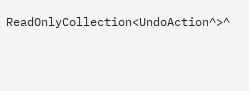ReadOnlyCollection<UndoAction^>^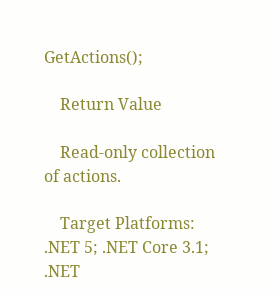GetActions();

    Return Value

    Read-only collection of actions.

    Target Platforms: .NET 5; .NET Core 3.1; .NET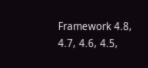Framework 4.8, 4.7, 4.6, 4.5,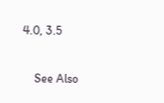4.0, 3.5

    See Also